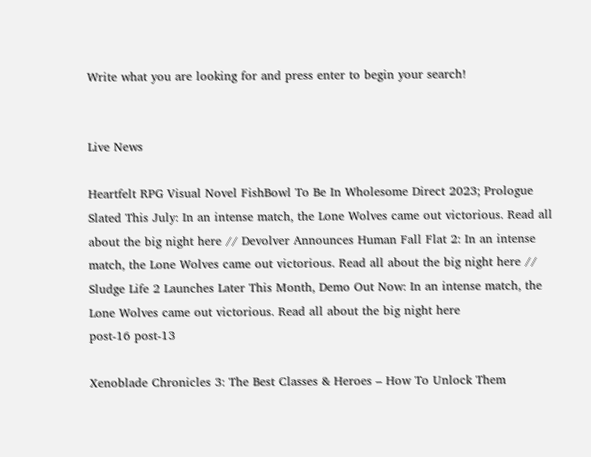Write what you are looking for and press enter to begin your search!


Live News

Heartfelt RPG Visual Novel FishBowl To Be In Wholesome Direct 2023; Prologue Slated This July: In an intense match, the Lone Wolves came out victorious. Read all about the big night here // Devolver Announces Human Fall Flat 2: In an intense match, the Lone Wolves came out victorious. Read all about the big night here // Sludge Life 2 Launches Later This Month, Demo Out Now: In an intense match, the Lone Wolves came out victorious. Read all about the big night here
post-16 post-13

Xenoblade Chronicles 3: The Best Classes & Heroes – How To Unlock Them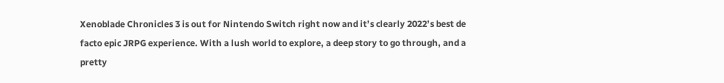Xenoblade Chronicles 3 is out for Nintendo Switch right now and it’s clearly 2022’s best de facto epic JRPG experience. With a lush world to explore, a deep story to go through, and a pretty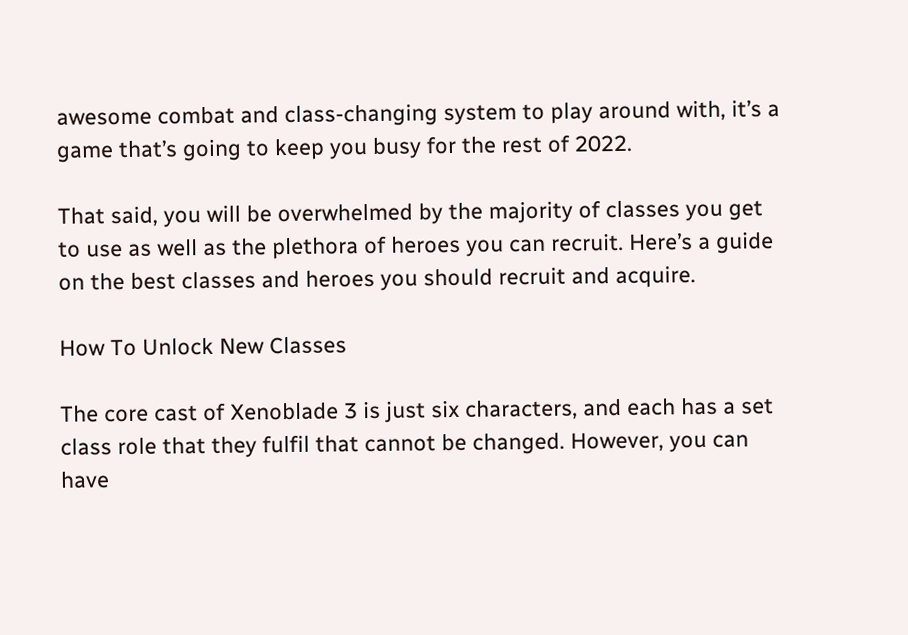awesome combat and class-changing system to play around with, it’s a game that’s going to keep you busy for the rest of 2022.

That said, you will be overwhelmed by the majority of classes you get to use as well as the plethora of heroes you can recruit. Here’s a guide on the best classes and heroes you should recruit and acquire.

How To Unlock New Classes

The core cast of Xenoblade 3 is just six characters, and each has a set class role that they fulfil that cannot be changed. However, you can have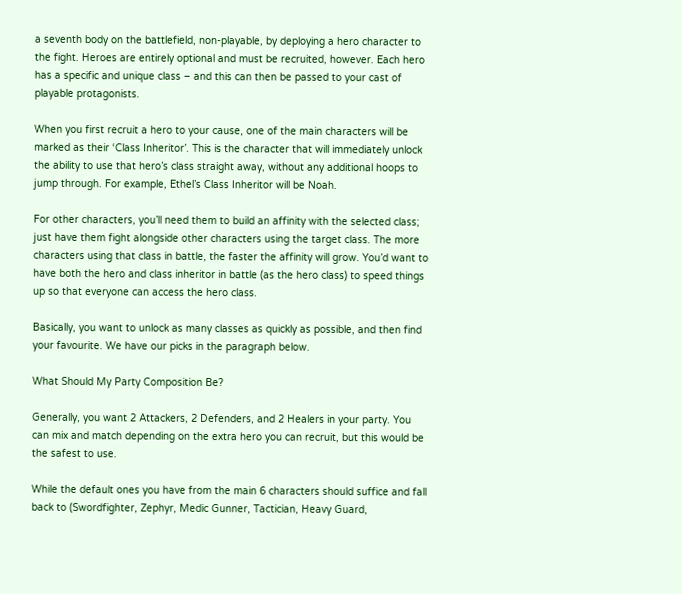a seventh body on the battlefield, non-playable, by deploying a hero character to the fight. Heroes are entirely optional and must be recruited, however. Each hero has a specific and unique class – and this can then be passed to your cast of playable protagonists.

When you first recruit a hero to your cause, one of the main characters will be marked as their ‘Class Inheritor’. This is the character that will immediately unlock the ability to use that hero’s class straight away, without any additional hoops to jump through. For example, Ethel’s Class Inheritor will be Noah.

For other characters, you’ll need them to build an affinity with the selected class; just have them fight alongside other characters using the target class. The more characters using that class in battle, the faster the affinity will grow. You’d want to have both the hero and class inheritor in battle (as the hero class) to speed things up so that everyone can access the hero class.

Basically, you want to unlock as many classes as quickly as possible, and then find your favourite. We have our picks in the paragraph below.

What Should My Party Composition Be?

Generally, you want 2 Attackers, 2 Defenders, and 2 Healers in your party. You can mix and match depending on the extra hero you can recruit, but this would be the safest to use.

While the default ones you have from the main 6 characters should suffice and fall back to (Swordfighter, Zephyr, Medic Gunner, Tactician, Heavy Guard,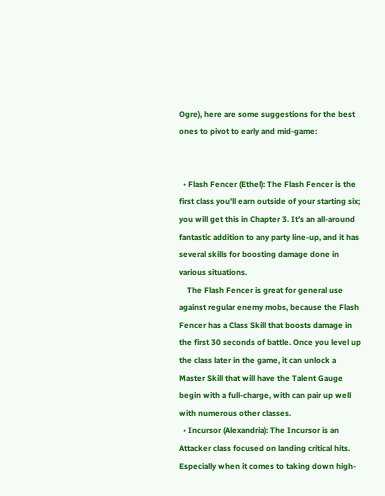Ogre), here are some suggestions for the best ones to pivot to early and mid-game:


  • Flash Fencer (Ethel): The Flash Fencer is the first class you’ll earn outside of your starting six; you will get this in Chapter 3. It’s an all-around fantastic addition to any party line-up, and it has several skills for boosting damage done in various situations.
    The Flash Fencer is great for general use against regular enemy mobs, because the Flash Fencer has a Class Skill that boosts damage in the first 30 seconds of battle. Once you level up the class later in the game, it can unlock a Master Skill that will have the Talent Gauge begin with a full-charge, with can pair up well with numerous other classes.
  • Incursor (Alexandria): The Incursor is an Attacker class focused on landing critical hits. Especially when it comes to taking down high-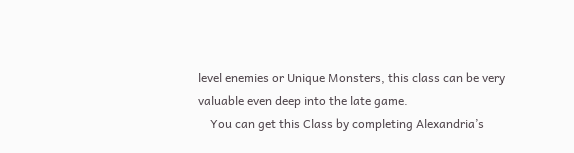level enemies or Unique Monsters, this class can be very valuable even deep into the late game.
    You can get this Class by completing Alexandria’s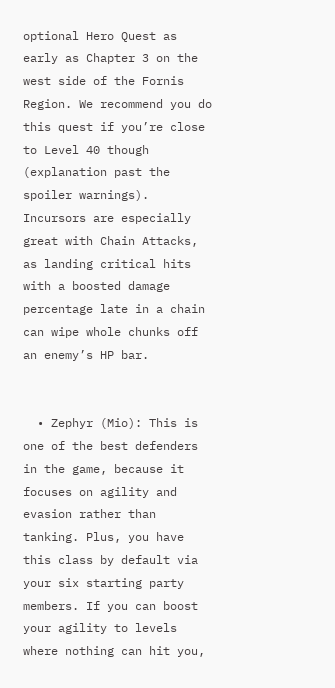optional Hero Quest as early as Chapter 3 on the west side of the Fornis Region. We recommend you do this quest if you’re close to Level 40 though (explanation past the spoiler warnings). Incursors are especially great with Chain Attacks, as landing critical hits with a boosted damage percentage late in a chain can wipe whole chunks off an enemy’s HP bar.


  • Zephyr (Mio): This is one of the best defenders in the game, because it focuses on agility and evasion rather than tanking. Plus, you have this class by default via your six starting party members. If you can boost your agility to levels where nothing can hit you,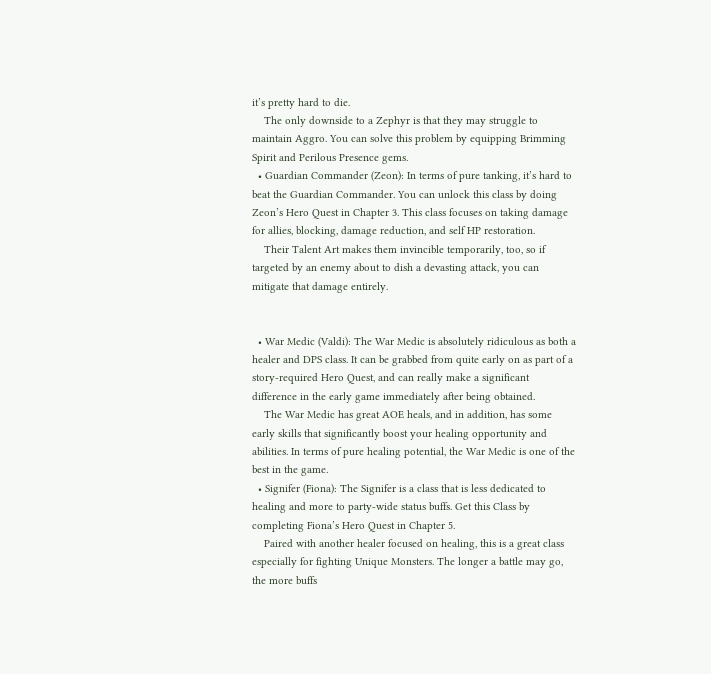it’s pretty hard to die.
    The only downside to a Zephyr is that they may struggle to maintain Aggro. You can solve this problem by equipping Brimming Spirit and Perilous Presence gems.
  • Guardian Commander (Zeon): In terms of pure tanking, it’s hard to beat the Guardian Commander. You can unlock this class by doing Zeon’s Hero Quest in Chapter 3. This class focuses on taking damage for allies, blocking, damage reduction, and self HP restoration.
    Their Talent Art makes them invincible temporarily, too, so if targeted by an enemy about to dish a devasting attack, you can mitigate that damage entirely.


  • War Medic (Valdi): The War Medic is absolutely ridiculous as both a healer and DPS class. It can be grabbed from quite early on as part of a story-required Hero Quest, and can really make a significant difference in the early game immediately after being obtained.
    The War Medic has great AOE heals, and in addition, has some early skills that significantly boost your healing opportunity and abilities. In terms of pure healing potential, the War Medic is one of the best in the game.
  • Signifer (Fiona): The Signifer is a class that is less dedicated to healing and more to party-wide status buffs. Get this Class by completing Fiona’s Hero Quest in Chapter 5.
    Paired with another healer focused on healing, this is a great class especially for fighting Unique Monsters. The longer a battle may go, the more buffs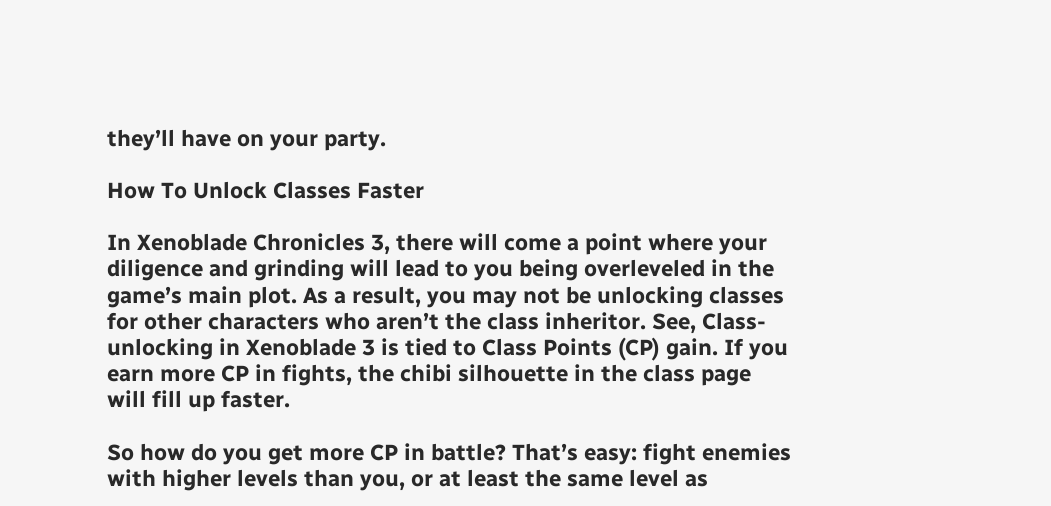they’ll have on your party.

How To Unlock Classes Faster

In Xenoblade Chronicles 3, there will come a point where your diligence and grinding will lead to you being overleveled in the game’s main plot. As a result, you may not be unlocking classes for other characters who aren’t the class inheritor. See, Class-unlocking in Xenoblade 3 is tied to Class Points (CP) gain. If you earn more CP in fights, the chibi silhouette in the class page will fill up faster.

So how do you get more CP in battle? That’s easy: fight enemies with higher levels than you, or at least the same level as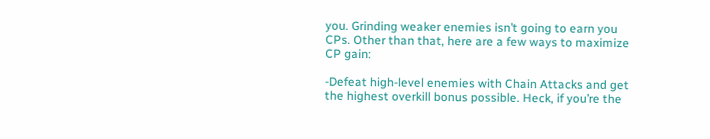you. Grinding weaker enemies isn’t going to earn you CPs. Other than that, here are a few ways to maximize CP gain:

-Defeat high-level enemies with Chain Attacks and get the highest overkill bonus possible. Heck, if you’re the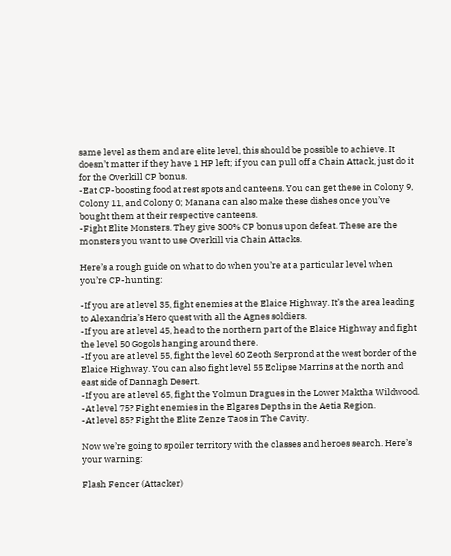same level as them and are elite level, this should be possible to achieve. It doesn’t matter if they have 1 HP left; if you can pull off a Chain Attack, just do it for the Overkill CP bonus.
-Eat CP-boosting food at rest spots and canteens. You can get these in Colony 9, Colony 11, and Colony 0; Manana can also make these dishes once you’ve bought them at their respective canteens.
-Fight Elite Monsters. They give 300% CP bonus upon defeat. These are the monsters you want to use Overkill via Chain Attacks.

Here’s a rough guide on what to do when you’re at a particular level when you’re CP-hunting:

-If you are at level 35, fight enemies at the Elaice Highway. It’s the area leading to Alexandria’s Hero quest with all the Agnes soldiers.
-If you are at level 45, head to the northern part of the Elaice Highway and fight the level 50 Gogols hanging around there.
-If you are at level 55, fight the level 60 Zeoth Serprond at the west border of the Elaice Highway. You can also fight level 55 Eclipse Marrins at the north and east side of Dannagh Desert.
-If you are at level 65, fight the Yolmun Dragues in the Lower Maktha Wildwood.
-At level 75? Fight enemies in the Elgares Depths in the Aetia Region.
-At level 85? Fight the Elite Zenze Taos in The Cavity.

Now we’re going to spoiler territory with the classes and heroes search. Here’s your warning:

Flash Fencer (Attacker)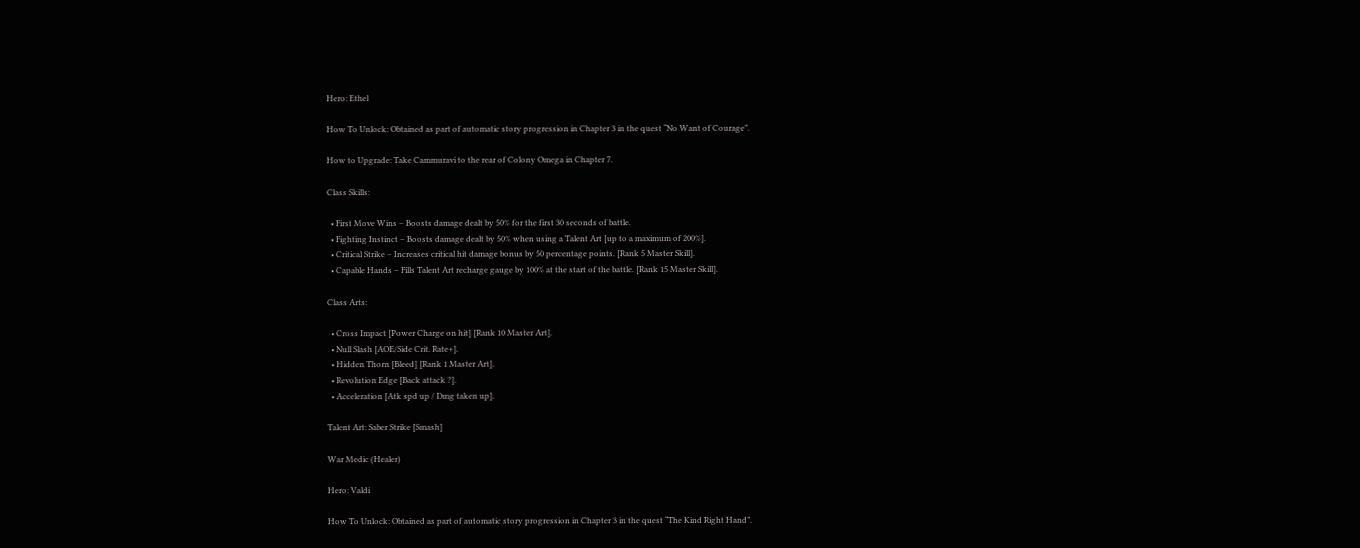Hero: Ethel

How To Unlock: Obtained as part of automatic story progression in Chapter 3 in the quest “No Want of Courage”.

How to Upgrade: Take Cammuravi to the rear of Colony Omega in Chapter 7.

Class Skills:

  • First Move Wins – Boosts damage dealt by 50% for the first 30 seconds of battle.
  • Fighting Instinct – Boosts damage dealt by 50% when using a Talent Art [up to a maximum of 200%].
  • Critical Strike – Increases critical hit damage bonus by 50 percentage points. [Rank 5 Master Skill].
  • Capable Hands – Fills Talent Art recharge gauge by 100% at the start of the battle. [Rank 15 Master Skill].

Class Arts:

  • Cross Impact [Power Charge on hit] [Rank 10 Master Art].
  • Null Slash [AOE/Side Crit. Rate+].
  • Hidden Thorn [Bleed] [Rank 1 Master Art].
  • Revolution Edge [Back attack ?].
  • Acceleration [Atk spd up / Dmg taken up].

Talent Art: Saber Strike [Smash]

War Medic (Healer)

Hero: Valdi

How To Unlock: Obtained as part of automatic story progression in Chapter 3 in the quest “The Kind Right Hand”.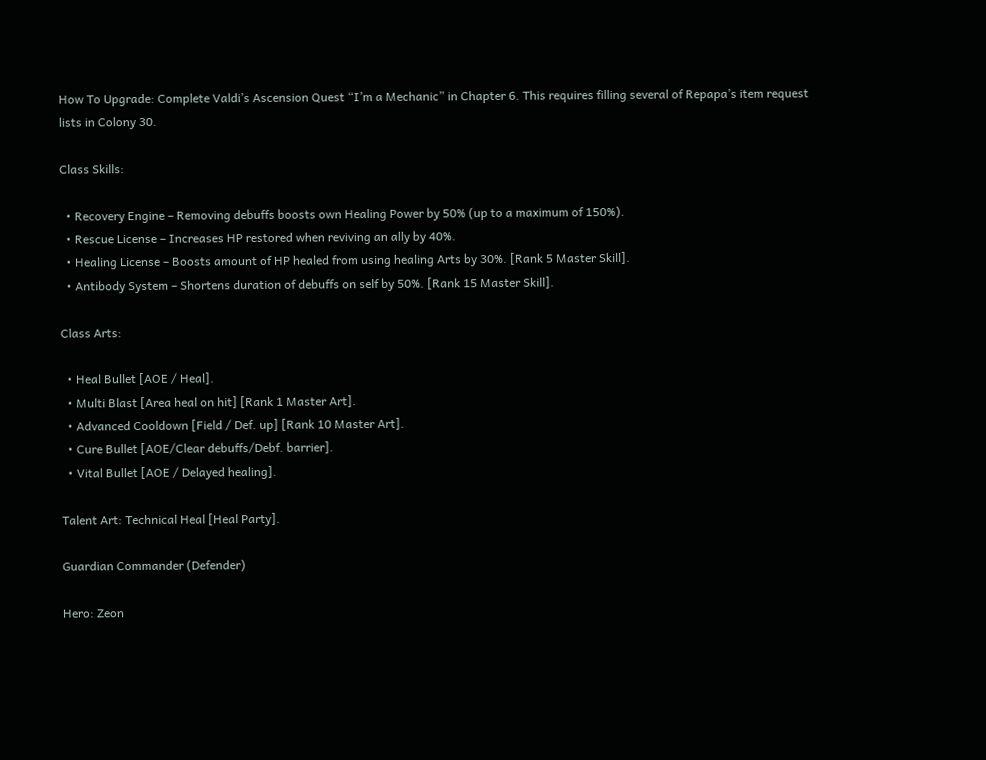How To Upgrade: Complete Valdi’s Ascension Quest “I’m a Mechanic” in Chapter 6. This requires filling several of Repapa’s item request lists in Colony 30.

Class Skills:

  • Recovery Engine – Removing debuffs boosts own Healing Power by 50% (up to a maximum of 150%).
  • Rescue License – Increases HP restored when reviving an ally by 40%.
  • Healing License – Boosts amount of HP healed from using healing Arts by 30%. [Rank 5 Master Skill].
  • Antibody System – Shortens duration of debuffs on self by 50%. [Rank 15 Master Skill].

Class Arts:

  • Heal Bullet [AOE / Heal].
  • Multi Blast [Area heal on hit] [Rank 1 Master Art].
  • Advanced Cooldown [Field / Def. up] [Rank 10 Master Art].
  • Cure Bullet [AOE/Clear debuffs/Debf. barrier].
  • Vital Bullet [AOE / Delayed healing].

Talent Art: Technical Heal [Heal Party].

Guardian Commander (Defender)

Hero: Zeon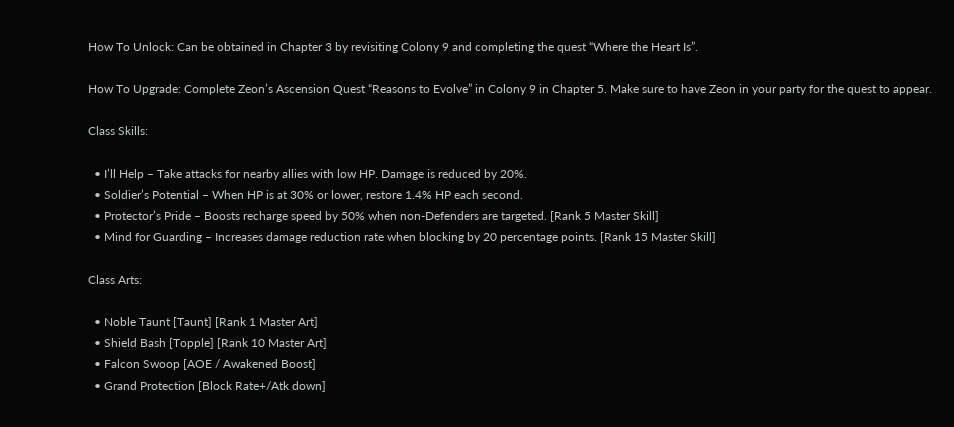How To Unlock: Can be obtained in Chapter 3 by revisiting Colony 9 and completing the quest “Where the Heart Is”.

How To Upgrade: Complete Zeon’s Ascension Quest “Reasons to Evolve” in Colony 9 in Chapter 5. Make sure to have Zeon in your party for the quest to appear.

Class Skills:

  • I’ll Help – Take attacks for nearby allies with low HP. Damage is reduced by 20%.
  • Soldier’s Potential – When HP is at 30% or lower, restore 1.4% HP each second.
  • Protector’s Pride – Boosts recharge speed by 50% when non-Defenders are targeted. [Rank 5 Master Skill]
  • Mind for Guarding – Increases damage reduction rate when blocking by 20 percentage points. [Rank 15 Master Skill]

Class Arts:

  • Noble Taunt [Taunt] [Rank 1 Master Art]
  • Shield Bash [Topple] [Rank 10 Master Art]
  • Falcon Swoop [AOE / Awakened Boost]
  • Grand Protection [Block Rate+/Atk down]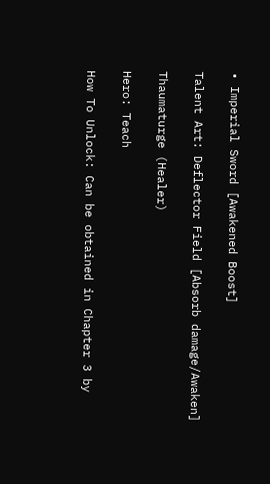• Imperial Sword [Awakened Boost]

Talent Art: Deflector Field [Absorb damage/Awaken]

Thaumaturge (Healer)

Hero: Teach

How To Unlock: Can be obtained in Chapter 3 by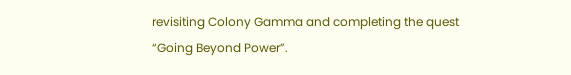revisiting Colony Gamma and completing the quest “Going Beyond Power”.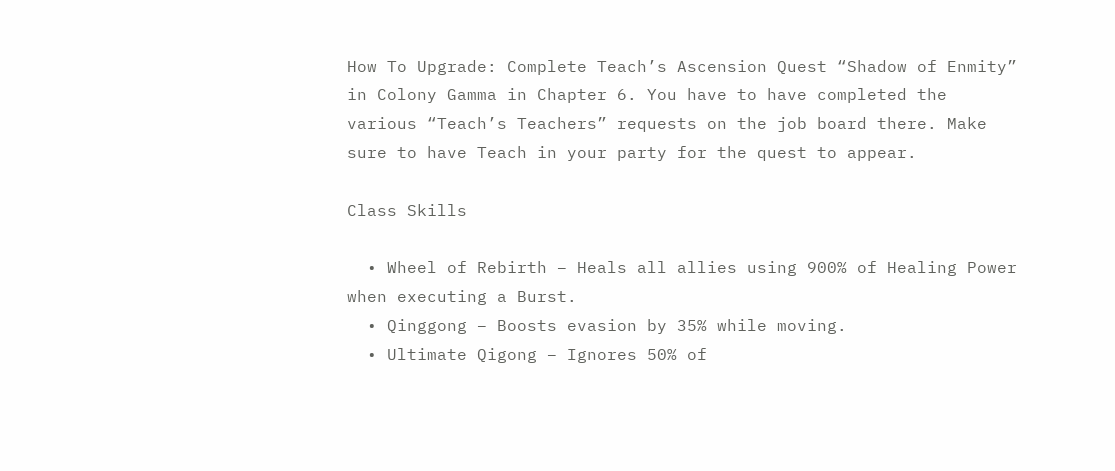How To Upgrade: Complete Teach’s Ascension Quest “Shadow of Enmity” in Colony Gamma in Chapter 6. You have to have completed the various “Teach’s Teachers” requests on the job board there. Make sure to have Teach in your party for the quest to appear.

Class Skills

  • Wheel of Rebirth – Heals all allies using 900% of Healing Power when executing a Burst.
  • Qinggong – Boosts evasion by 35% while moving.
  • Ultimate Qigong – Ignores 50% of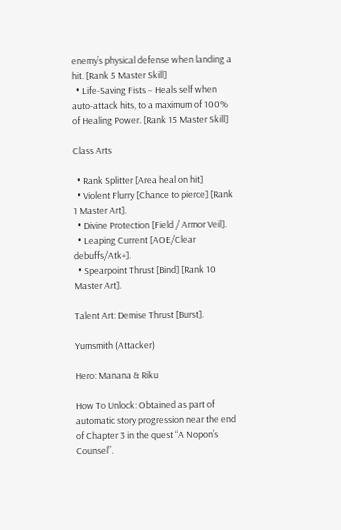enemy’s physical defense when landing a hit. [Rank 5 Master Skill]
  • Life-Saving Fists – Heals self when auto-attack hits, to a maximum of 100% of Healing Power. [Rank 15 Master Skill]

Class Arts

  • Rank Splitter [Area heal on hit]
  • Violent Flurry [Chance to pierce] [Rank 1 Master Art].
  • Divine Protection [Field / Armor Veil].
  • Leaping Current [AOE/Clear debuffs/Atk+].
  • Spearpoint Thrust [Bind] [Rank 10 Master Art].

Talent Art: Demise Thrust [Burst].

Yumsmith (Attacker)

Hero: Manana & Riku

How To Unlock: Obtained as part of automatic story progression near the end of Chapter 3 in the quest “A Nopon’s Counsel”.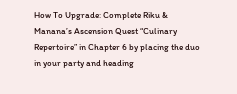How To Upgrade: Complete Riku & Manana’s Ascension Quest “Culinary Repertoire” in Chapter 6 by placing the duo in your party and heading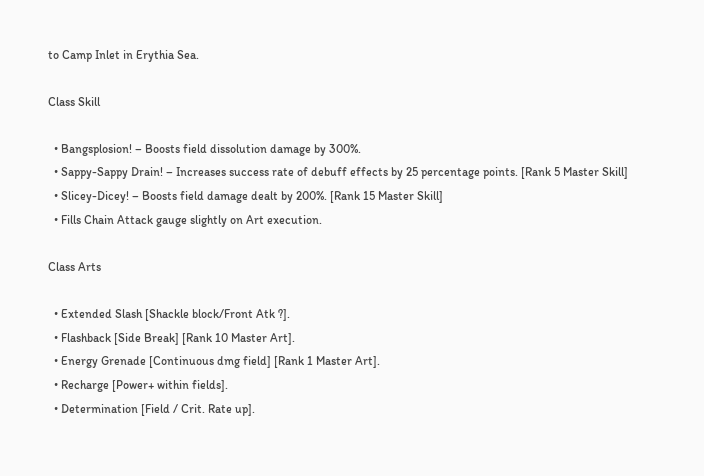to Camp Inlet in Erythia Sea.

Class Skill

  • Bangsplosion! – Boosts field dissolution damage by 300%.
  • Sappy-Sappy Drain! – Increases success rate of debuff effects by 25 percentage points. [Rank 5 Master Skill]
  • Slicey-Dicey! – Boosts field damage dealt by 200%. [Rank 15 Master Skill]
  • Fills Chain Attack gauge slightly on Art execution.

Class Arts

  • Extended Slash [Shackle block/Front Atk ?].
  • Flashback [Side Break] [Rank 10 Master Art].
  • Energy Grenade [Continuous dmg field] [Rank 1 Master Art].
  • Recharge [Power+ within fields].
  • Determination [Field / Crit. Rate up].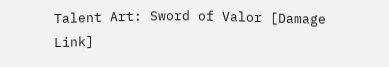Talent Art: Sword of Valor [Damage Link]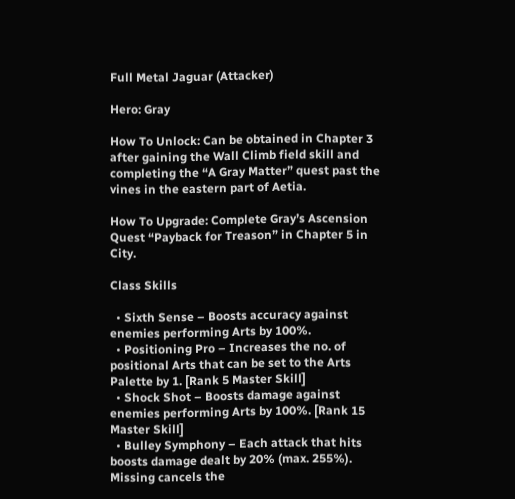Full Metal Jaguar (Attacker)

Hero: Gray

How To Unlock: Can be obtained in Chapter 3 after gaining the Wall Climb field skill and completing the “A Gray Matter” quest past the vines in the eastern part of Aetia.

How To Upgrade: Complete Gray’s Ascension Quest “Payback for Treason” in Chapter 5 in City.

Class Skills

  • Sixth Sense – Boosts accuracy against enemies performing Arts by 100%.
  • Positioning Pro – Increases the no. of positional Arts that can be set to the Arts Palette by 1. [Rank 5 Master Skill]
  • Shock Shot – Boosts damage against enemies performing Arts by 100%. [Rank 15 Master Skill]
  • Bulley Symphony – Each attack that hits boosts damage dealt by 20% (max. 255%). Missing cancels the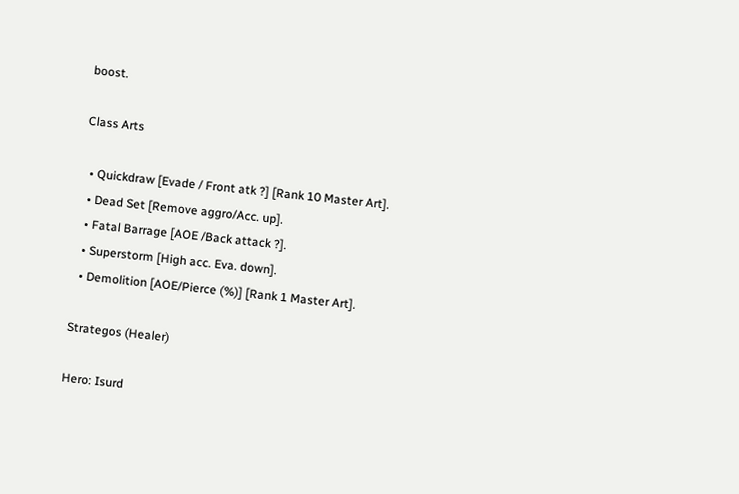boost.

Class Arts

  • Quickdraw [Evade / Front atk ?] [Rank 10 Master Art].
  • Dead Set [Remove aggro/Acc. up].
  • Fatal Barrage [AOE /Back attack ?].
  • Superstorm [High acc. Eva. down].
  • Demolition [AOE/Pierce (%)] [Rank 1 Master Art].

Strategos (Healer)

Hero: Isurd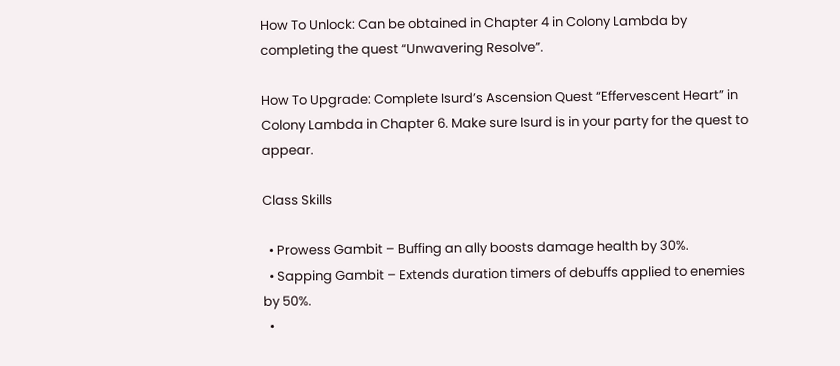How To Unlock: Can be obtained in Chapter 4 in Colony Lambda by completing the quest “Unwavering Resolve”.

How To Upgrade: Complete Isurd’s Ascension Quest “Effervescent Heart” in Colony Lambda in Chapter 6. Make sure Isurd is in your party for the quest to appear.

Class Skills

  • Prowess Gambit – Buffing an ally boosts damage health by 30%.
  • Sapping Gambit – Extends duration timers of debuffs applied to enemies by 50%.
  •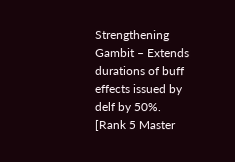Strengthening Gambit – Extends durations of buff effects issued by delf by 50%. [Rank 5 Master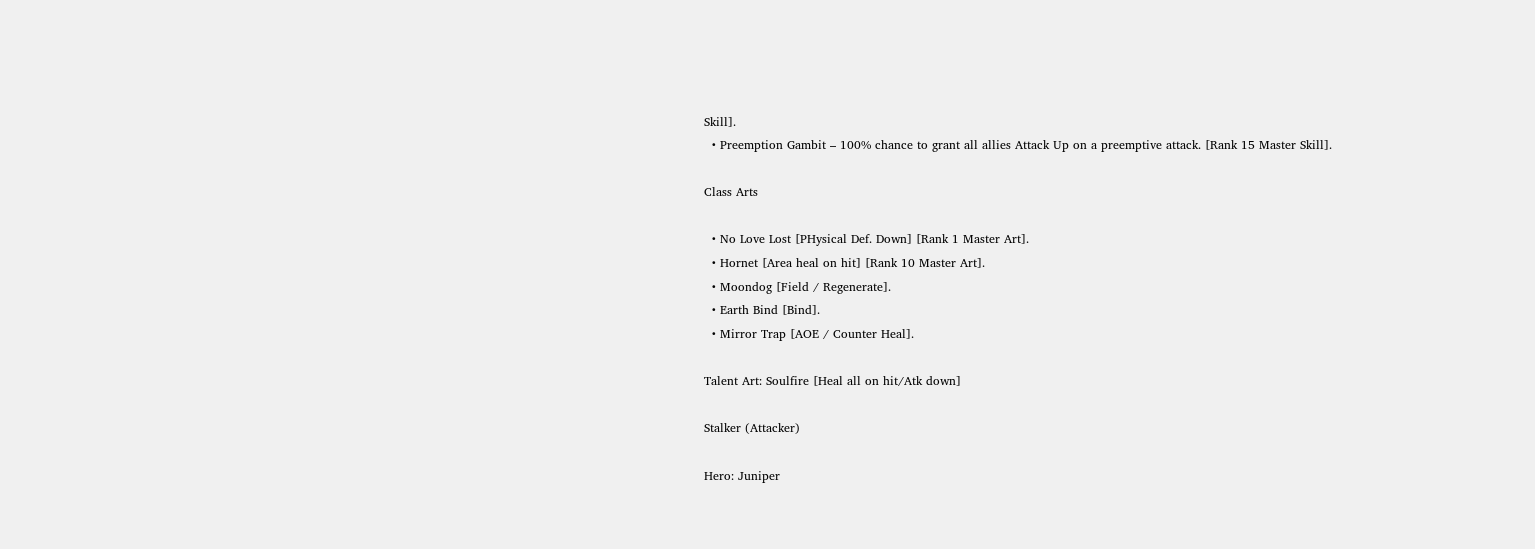Skill].
  • Preemption Gambit – 100% chance to grant all allies Attack Up on a preemptive attack. [Rank 15 Master Skill].

Class Arts

  • No Love Lost [PHysical Def. Down] [Rank 1 Master Art].
  • Hornet [Area heal on hit] [Rank 10 Master Art].
  • Moondog [Field / Regenerate].
  • Earth Bind [Bind].
  • Mirror Trap [AOE / Counter Heal].

Talent Art: Soulfire [Heal all on hit/Atk down]

Stalker (Attacker)

Hero: Juniper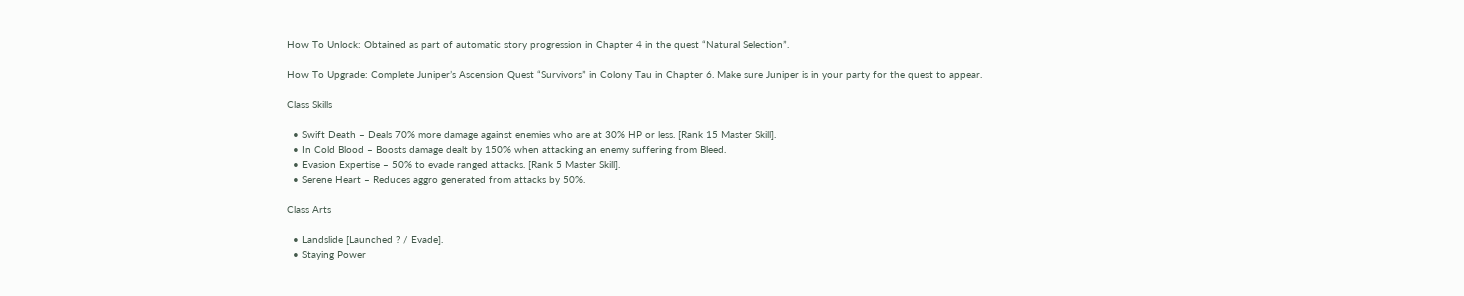How To Unlock: Obtained as part of automatic story progression in Chapter 4 in the quest “Natural Selection”.

How To Upgrade: Complete Juniper’s Ascension Quest “Survivors” in Colony Tau in Chapter 6. Make sure Juniper is in your party for the quest to appear.

Class Skills

  • Swift Death – Deals 70% more damage against enemies who are at 30% HP or less. [Rank 15 Master Skill].
  • In Cold Blood – Boosts damage dealt by 150% when attacking an enemy suffering from Bleed.
  • Evasion Expertise – 50% to evade ranged attacks. [Rank 5 Master Skill].
  • Serene Heart – Reduces aggro generated from attacks by 50%.

Class Arts

  • Landslide [Launched ? / Evade].
  • Staying Power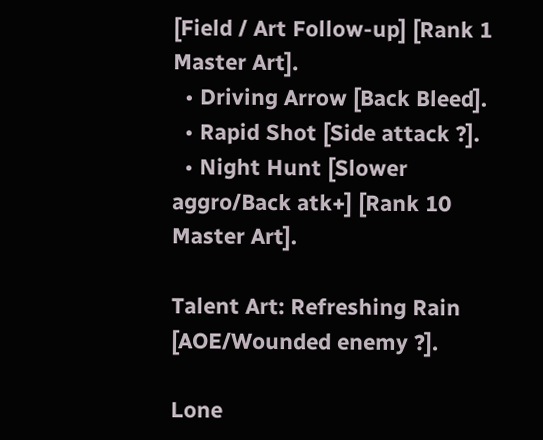[Field / Art Follow-up] [Rank 1 Master Art].
  • Driving Arrow [Back Bleed].
  • Rapid Shot [Side attack ?].
  • Night Hunt [Slower aggro/Back atk+] [Rank 10 Master Art].

Talent Art: Refreshing Rain [AOE/Wounded enemy ?].

Lone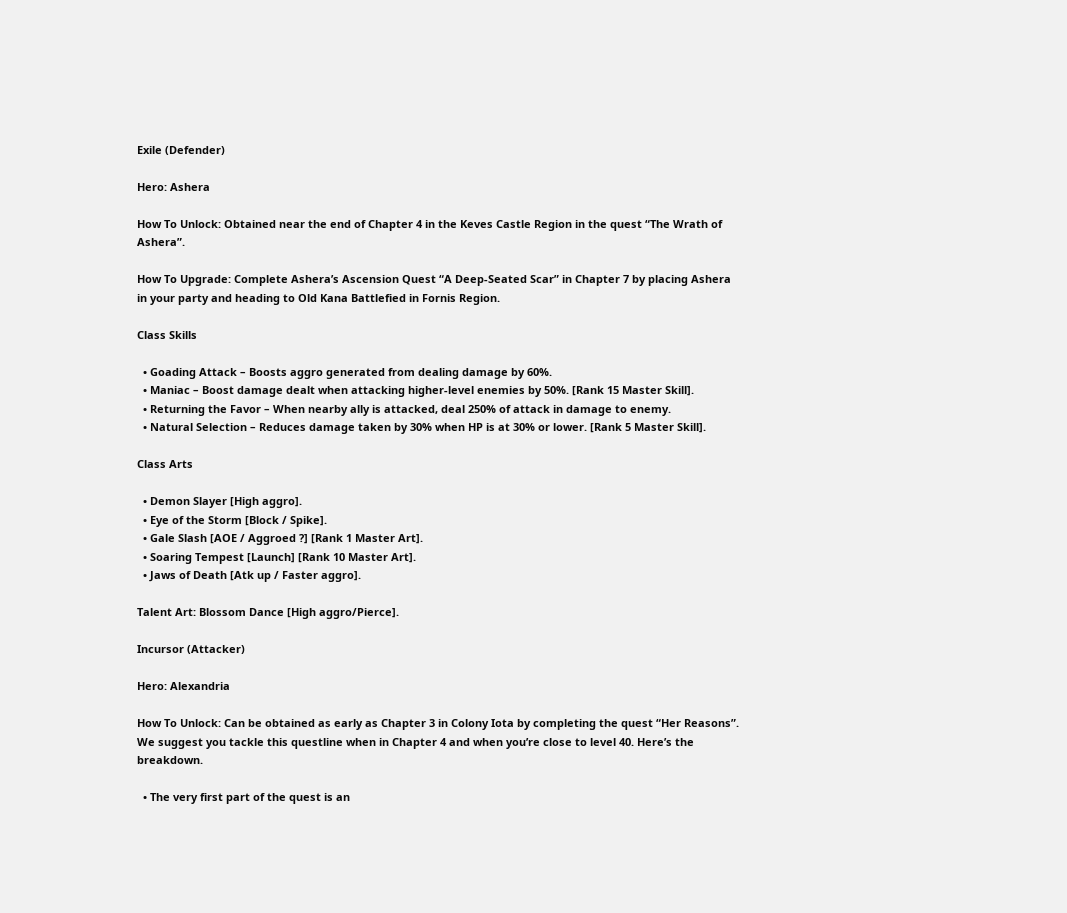Exile (Defender)

Hero: Ashera

How To Unlock: Obtained near the end of Chapter 4 in the Keves Castle Region in the quest “The Wrath of Ashera”.

How To Upgrade: Complete Ashera’s Ascension Quest “A Deep-Seated Scar” in Chapter 7 by placing Ashera in your party and heading to Old Kana Battlefied in Fornis Region.

Class Skills

  • Goading Attack – Boosts aggro generated from dealing damage by 60%.
  • Maniac – Boost damage dealt when attacking higher-level enemies by 50%. [Rank 15 Master Skill].
  • Returning the Favor – When nearby ally is attacked, deal 250% of attack in damage to enemy.
  • Natural Selection – Reduces damage taken by 30% when HP is at 30% or lower. [Rank 5 Master Skill].

Class Arts

  • Demon Slayer [High aggro].
  • Eye of the Storm [Block / Spike].
  • Gale Slash [AOE / Aggroed ?] [Rank 1 Master Art].
  • Soaring Tempest [Launch] [Rank 10 Master Art].
  • Jaws of Death [Atk up / Faster aggro].

Talent Art: Blossom Dance [High aggro/Pierce].

Incursor (Attacker)

Hero: Alexandria

How To Unlock: Can be obtained as early as Chapter 3 in Colony Iota by completing the quest “Her Reasons”. We suggest you tackle this questline when in Chapter 4 and when you’re close to level 40. Here’s the breakdown.

  • The very first part of the quest is an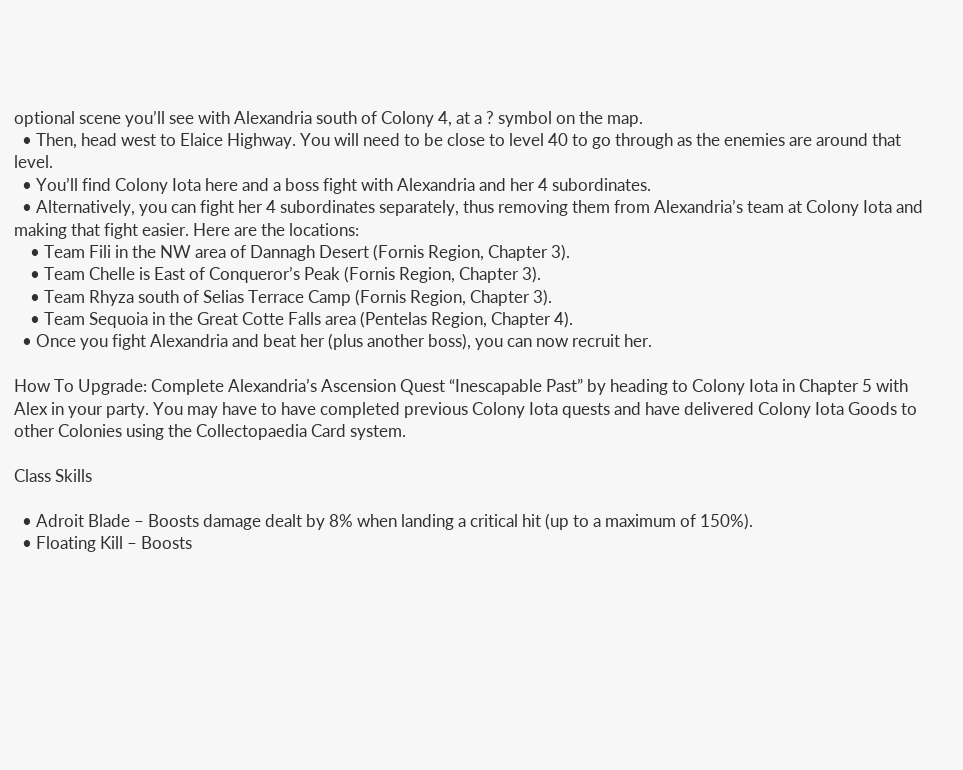optional scene you’ll see with Alexandria south of Colony 4, at a ? symbol on the map.
  • Then, head west to Elaice Highway. You will need to be close to level 40 to go through as the enemies are around that level.
  • You’ll find Colony Iota here and a boss fight with Alexandria and her 4 subordinates.
  • Alternatively, you can fight her 4 subordinates separately, thus removing them from Alexandria’s team at Colony Iota and making that fight easier. Here are the locations:
    • Team Fili in the NW area of Dannagh Desert (Fornis Region, Chapter 3).
    • Team Chelle is East of Conqueror’s Peak (Fornis Region, Chapter 3).
    • Team Rhyza south of Selias Terrace Camp (Fornis Region, Chapter 3).
    • Team Sequoia in the Great Cotte Falls area (Pentelas Region, Chapter 4).
  • Once you fight Alexandria and beat her (plus another boss), you can now recruit her.

How To Upgrade: Complete Alexandria’s Ascension Quest “Inescapable Past” by heading to Colony Iota in Chapter 5 with Alex in your party. You may have to have completed previous Colony Iota quests and have delivered Colony Iota Goods to other Colonies using the Collectopaedia Card system.

Class Skills

  • Adroit Blade – Boosts damage dealt by 8% when landing a critical hit (up to a maximum of 150%).
  • Floating Kill – Boosts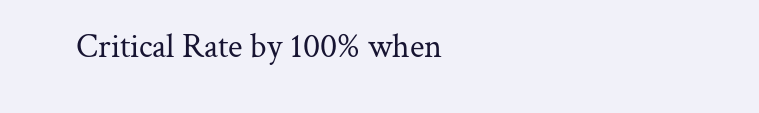Critical Rate by 100% when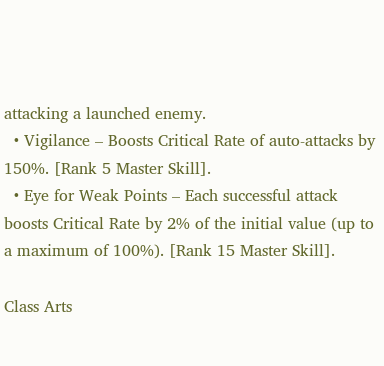attacking a launched enemy.
  • Vigilance – Boosts Critical Rate of auto-attacks by 150%. [Rank 5 Master Skill].
  • Eye for Weak Points – Each successful attack boosts Critical Rate by 2% of the initial value (up to a maximum of 100%). [Rank 15 Master Skill].

Class Arts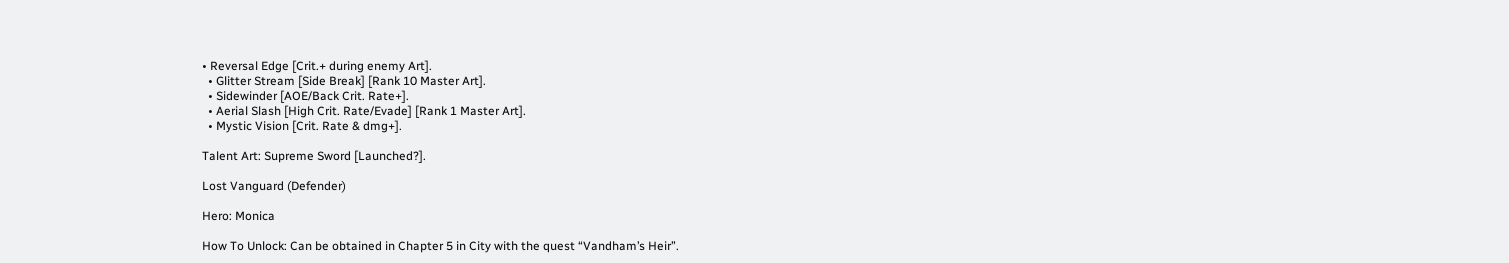• Reversal Edge [Crit.+ during enemy Art].
  • Glitter Stream [Side Break] [Rank 10 Master Art].
  • Sidewinder [AOE/Back Crit. Rate+].
  • Aerial Slash [High Crit. Rate/Evade] [Rank 1 Master Art].
  • Mystic Vision [Crit. Rate & dmg+].

Talent Art: Supreme Sword [Launched?].

Lost Vanguard (Defender)

Hero: Monica

How To Unlock: Can be obtained in Chapter 5 in City with the quest “Vandham’s Heir”.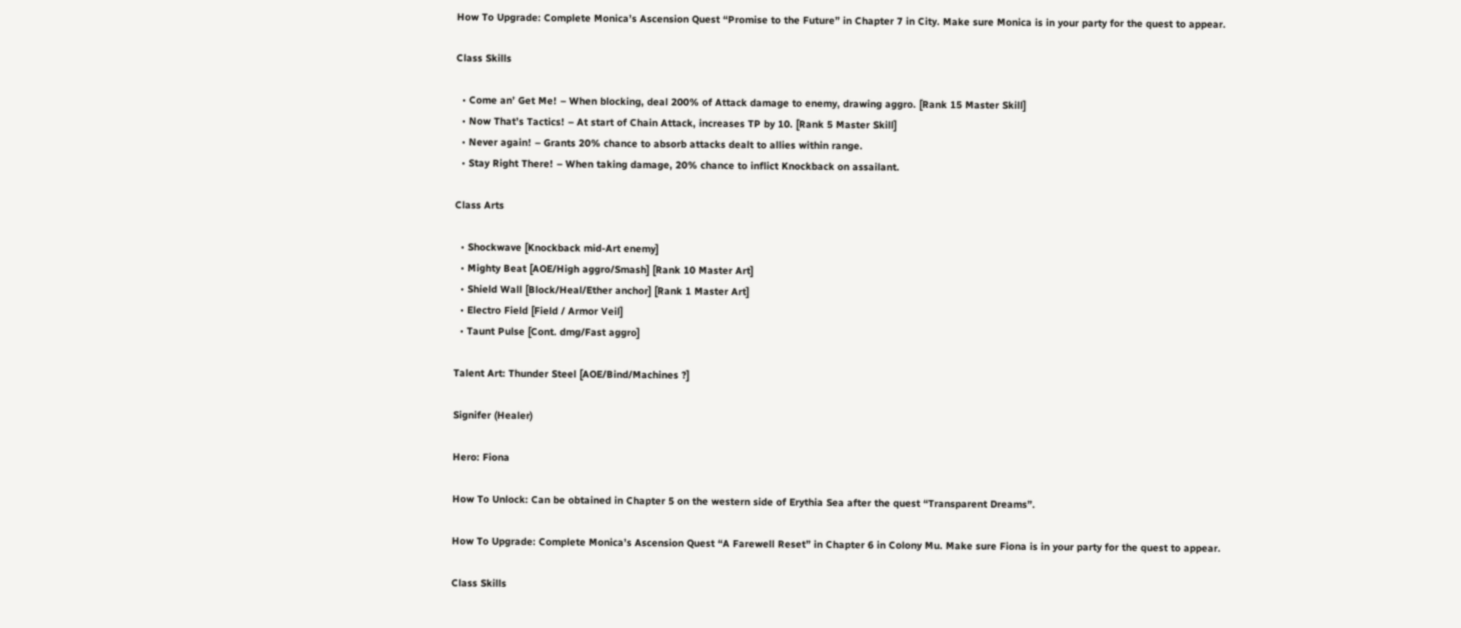How To Upgrade: Complete Monica’s Ascension Quest “Promise to the Future” in Chapter 7 in City. Make sure Monica is in your party for the quest to appear.

Class Skills

  • Come an’ Get Me! – When blocking, deal 200% of Attack damage to enemy, drawing aggro. [Rank 15 Master Skill]
  • Now That’s Tactics! – At start of Chain Attack, increases TP by 10. [Rank 5 Master Skill]
  • Never again! – Grants 20% chance to absorb attacks dealt to allies within range.
  • Stay Right There! – When taking damage, 20% chance to inflict Knockback on assailant.

Class Arts

  • Shockwave [Knockback mid-Art enemy]
  • Mighty Beat [AOE/High aggro/Smash] [Rank 10 Master Art]
  • Shield Wall [Block/Heal/Ether anchor] [Rank 1 Master Art]
  • Electro Field [Field / Armor Veil]
  • Taunt Pulse [Cont. dmg/Fast aggro]

Talent Art: Thunder Steel [AOE/Bind/Machines ?]

Signifer (Healer)

Hero: Fiona

How To Unlock: Can be obtained in Chapter 5 on the western side of Erythia Sea after the quest “Transparent Dreams”.

How To Upgrade: Complete Monica’s Ascension Quest “A Farewell Reset” in Chapter 6 in Colony Mu. Make sure Fiona is in your party for the quest to appear.

Class Skills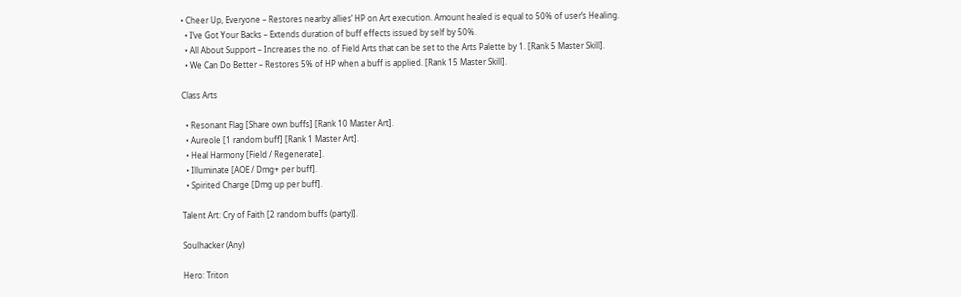• Cheer Up, Everyone – Restores nearby allies’ HP on Art execution. Amount healed is equal to 50% of user’s Healing.
  • I’ve Got Your Backs – Extends duration of buff effects issued by self by 50%.
  • All About Support – Increases the no. of Field Arts that can be set to the Arts Palette by 1. [Rank 5 Master Skill].
  • We Can Do Better – Restores 5% of HP when a buff is applied. [Rank 15 Master Skill].

Class Arts

  • Resonant Flag [Share own buffs] [Rank 10 Master Art].
  • Aureole [1 random buff] [Rank 1 Master Art].
  • Heal Harmony [Field / Regenerate].
  • Illuminate [AOE / Dmg+ per buff].
  • Spirited Charge [Dmg up per buff].

Talent Art: Cry of Faith [2 random buffs (party)].

Soulhacker (Any)

Hero: Triton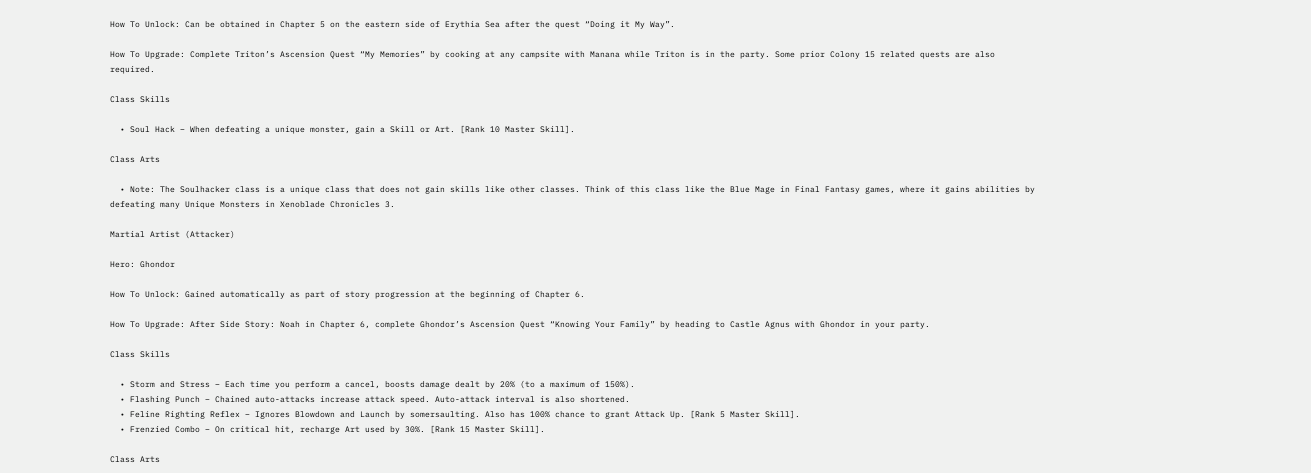How To Unlock: Can be obtained in Chapter 5 on the eastern side of Erythia Sea after the quest “Doing it My Way”.

How To Upgrade: Complete Triton’s Ascension Quest “My Memories” by cooking at any campsite with Manana while Triton is in the party. Some prior Colony 15 related quests are also required.

Class Skills

  • Soul Hack – When defeating a unique monster, gain a Skill or Art. [Rank 10 Master Skill].

Class Arts

  • Note: The Soulhacker class is a unique class that does not gain skills like other classes. Think of this class like the Blue Mage in Final Fantasy games, where it gains abilities by defeating many Unique Monsters in Xenoblade Chronicles 3.

Martial Artist (Attacker)

Hero: Ghondor

How To Unlock: Gained automatically as part of story progression at the beginning of Chapter 6.

How To Upgrade: After Side Story: Noah in Chapter 6, complete Ghondor’s Ascension Quest “Knowing Your Family” by heading to Castle Agnus with Ghondor in your party.

Class Skills

  • Storm and Stress – Each time you perform a cancel, boosts damage dealt by 20% (to a maximum of 150%).
  • Flashing Punch – Chained auto-attacks increase attack speed. Auto-attack interval is also shortened.
  • Feline Righting Reflex – Ignores Blowdown and Launch by somersaulting. Also has 100% chance to grant Attack Up. [Rank 5 Master Skill].
  • Frenzied Combo – On critical hit, recharge Art used by 30%. [Rank 15 Master Skill].

Class Arts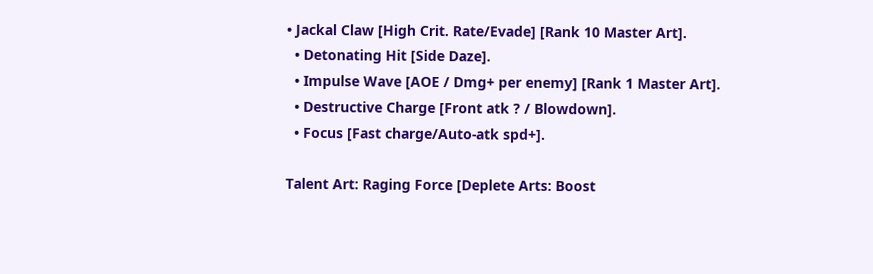• Jackal Claw [High Crit. Rate/Evade] [Rank 10 Master Art].
  • Detonating Hit [Side Daze].
  • Impulse Wave [AOE / Dmg+ per enemy] [Rank 1 Master Art].
  • Destructive Charge [Front atk ? / Blowdown].
  • Focus [Fast charge/Auto-atk spd+].

Talent Art: Raging Force [Deplete Arts: Boost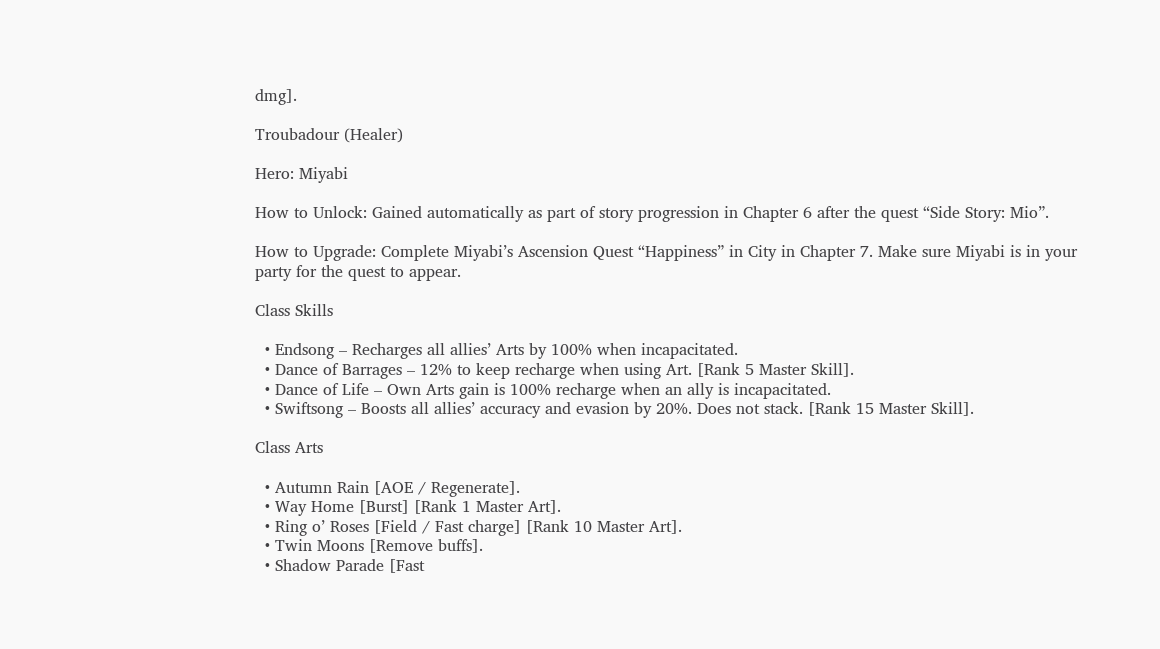dmg].

Troubadour (Healer)

Hero: Miyabi

How to Unlock: Gained automatically as part of story progression in Chapter 6 after the quest “Side Story: Mio”.

How to Upgrade: Complete Miyabi’s Ascension Quest “Happiness” in City in Chapter 7. Make sure Miyabi is in your party for the quest to appear.

Class Skills

  • Endsong – Recharges all allies’ Arts by 100% when incapacitated.
  • Dance of Barrages – 12% to keep recharge when using Art. [Rank 5 Master Skill].
  • Dance of Life – Own Arts gain is 100% recharge when an ally is incapacitated.
  • Swiftsong – Boosts all allies’ accuracy and evasion by 20%. Does not stack. [Rank 15 Master Skill].

Class Arts

  • Autumn Rain [AOE / Regenerate].
  • Way Home [Burst] [Rank 1 Master Art].
  • Ring o’ Roses [Field / Fast charge] [Rank 10 Master Art].
  • Twin Moons [Remove buffs].
  • Shadow Parade [Fast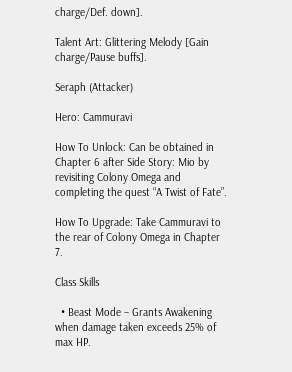charge/Def. down].

Talent Art: Glittering Melody [Gain charge/Pause buffs].

Seraph (Attacker)

Hero: Cammuravi

How To Unlock: Can be obtained in Chapter 6 after Side Story: Mio by revisiting Colony Omega and completing the quest “A Twist of Fate”.

How To Upgrade: Take Cammuravi to the rear of Colony Omega in Chapter 7.

Class Skills

  • Beast Mode – Grants Awakening when damage taken exceeds 25% of max HP.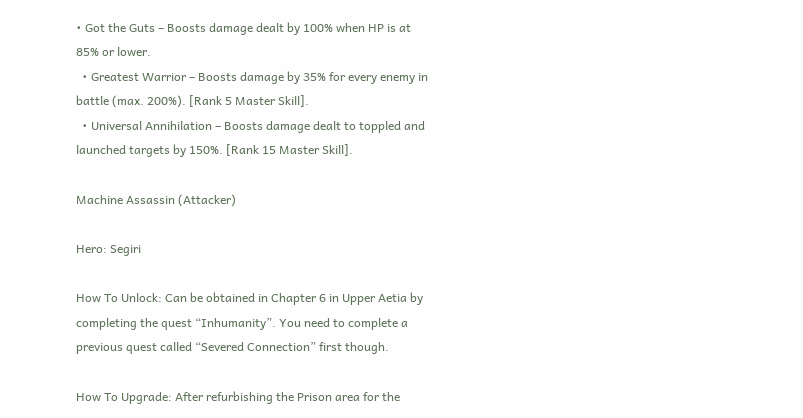• Got the Guts – Boosts damage dealt by 100% when HP is at 85% or lower.
  • Greatest Warrior – Boosts damage by 35% for every enemy in battle (max. 200%). [Rank 5 Master Skill].
  • Universal Annihilation – Boosts damage dealt to toppled and launched targets by 150%. [Rank 15 Master Skill].

Machine Assassin (Attacker)

Hero: Segiri

How To Unlock: Can be obtained in Chapter 6 in Upper Aetia by completing the quest “Inhumanity”. You need to complete a previous quest called “Severed Connection” first though.

How To Upgrade: After refurbishing the Prison area for the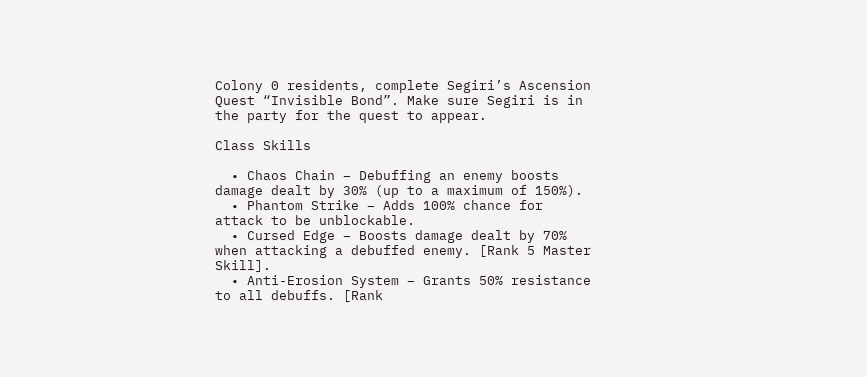Colony 0 residents, complete Segiri’s Ascension Quest “Invisible Bond”. Make sure Segiri is in the party for the quest to appear.

Class Skills

  • Chaos Chain – Debuffing an enemy boosts damage dealt by 30% (up to a maximum of 150%).
  • Phantom Strike – Adds 100% chance for attack to be unblockable.
  • Cursed Edge – Boosts damage dealt by 70% when attacking a debuffed enemy. [Rank 5 Master Skill].
  • Anti-Erosion System – Grants 50% resistance to all debuffs. [Rank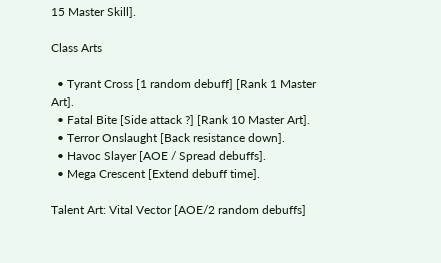15 Master Skill].

Class Arts

  • Tyrant Cross [1 random debuff] [Rank 1 Master Art].
  • Fatal Bite [Side attack ?] [Rank 10 Master Art].
  • Terror Onslaught [Back resistance down].
  • Havoc Slayer [AOE / Spread debuffs].
  • Mega Crescent [Extend debuff time].

Talent Art: Vital Vector [AOE/2 random debuffs]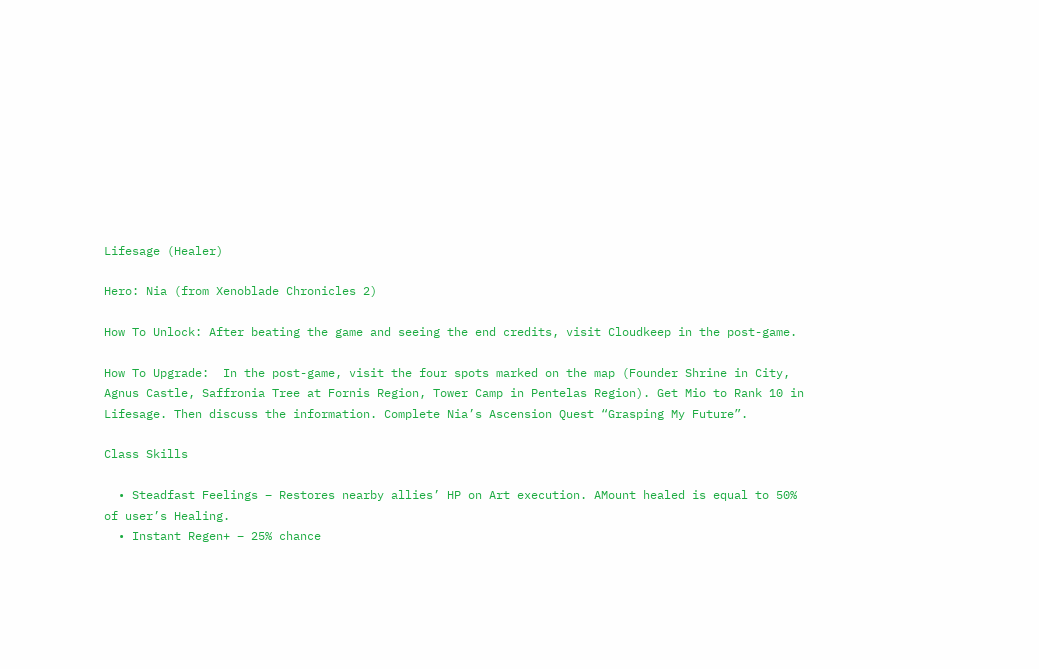Lifesage (Healer)

Hero: Nia (from Xenoblade Chronicles 2)

How To Unlock: After beating the game and seeing the end credits, visit Cloudkeep in the post-game.

How To Upgrade:  In the post-game, visit the four spots marked on the map (Founder Shrine in City, Agnus Castle, Saffronia Tree at Fornis Region, Tower Camp in Pentelas Region). Get Mio to Rank 10 in Lifesage. Then discuss the information. Complete Nia’s Ascension Quest “Grasping My Future”.

Class Skills

  • Steadfast Feelings – Restores nearby allies’ HP on Art execution. AMount healed is equal to 50% of user’s Healing.
  • Instant Regen+ – 25% chance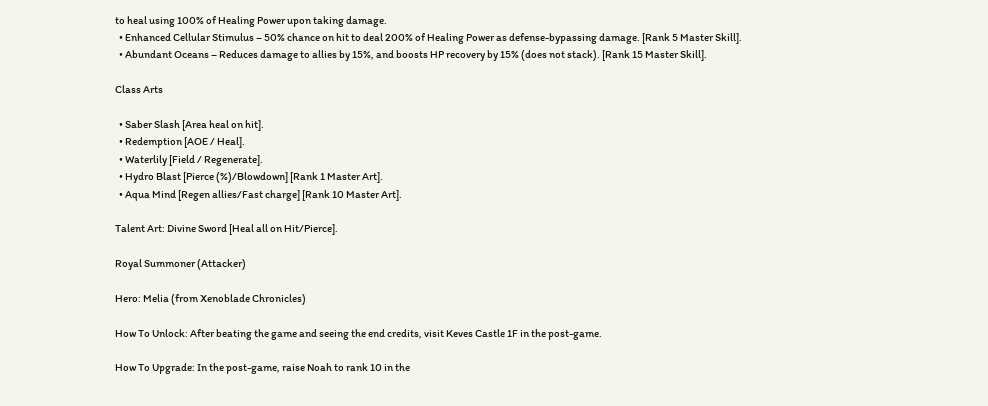to heal using 100% of Healing Power upon taking damage.
  • Enhanced Cellular Stimulus – 50% chance on hit to deal 200% of Healing Power as defense-bypassing damage. [Rank 5 Master Skill].
  • Abundant Oceans – Reduces damage to allies by 15%, and boosts HP recovery by 15% (does not stack). [Rank 15 Master Skill].

Class Arts

  • Saber Slash [Area heal on hit].
  • Redemption [AOE / Heal].
  • Waterlily [Field / Regenerate].
  • Hydro Blast [Pierce (%)/Blowdown] [Rank 1 Master Art].
  • Aqua Mind [Regen allies/Fast charge] [Rank 10 Master Art].

Talent Art: Divine Sword [Heal all on Hit/Pierce].

Royal Summoner (Attacker)

Hero: Melia (from Xenoblade Chronicles)

How To Unlock: After beating the game and seeing the end credits, visit Keves Castle 1F in the post-game.

How To Upgrade: In the post-game, raise Noah to rank 10 in the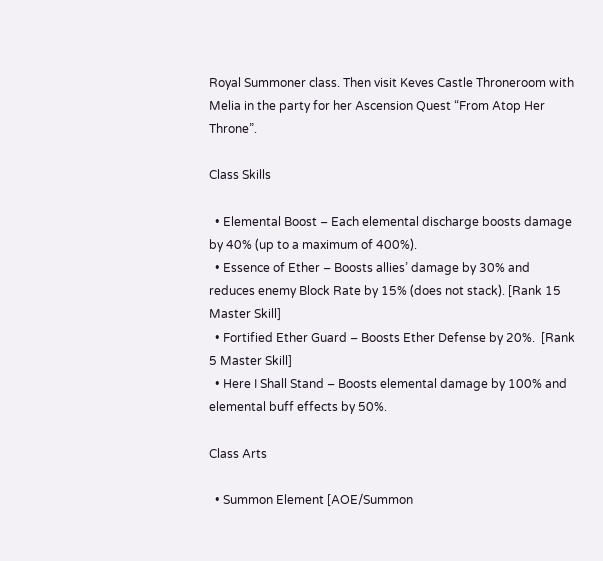Royal Summoner class. Then visit Keves Castle Throneroom with Melia in the party for her Ascension Quest “From Atop Her Throne”.

Class Skills

  • Elemental Boost – Each elemental discharge boosts damage by 40% (up to a maximum of 400%).
  • Essence of Ether – Boosts allies’ damage by 30% and reduces enemy Block Rate by 15% (does not stack). [Rank 15 Master Skill]
  • Fortified Ether Guard – Boosts Ether Defense by 20%.  [Rank 5 Master Skill]
  • Here I Shall Stand – Boosts elemental damage by 100% and elemental buff effects by 50%.

Class Arts

  • Summon Element [AOE/Summon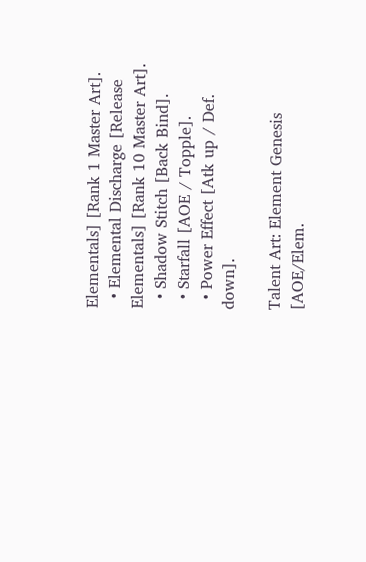Elementals] [Rank 1 Master Art].
  • Elemental Discharge [Release Elementals] [Rank 10 Master Art].
  • Shadow Stitch [Back Bind].
  • Starfall [AOE / Topple].
  • Power Effect [Atk up / Def. down].

Talent Art: Element Genesis [AOE/Elem.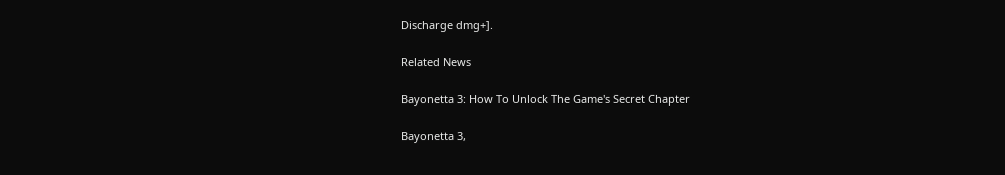Discharge dmg+].

Related News

Bayonetta 3: How To Unlock The Game's Secret Chapter

Bayonetta 3,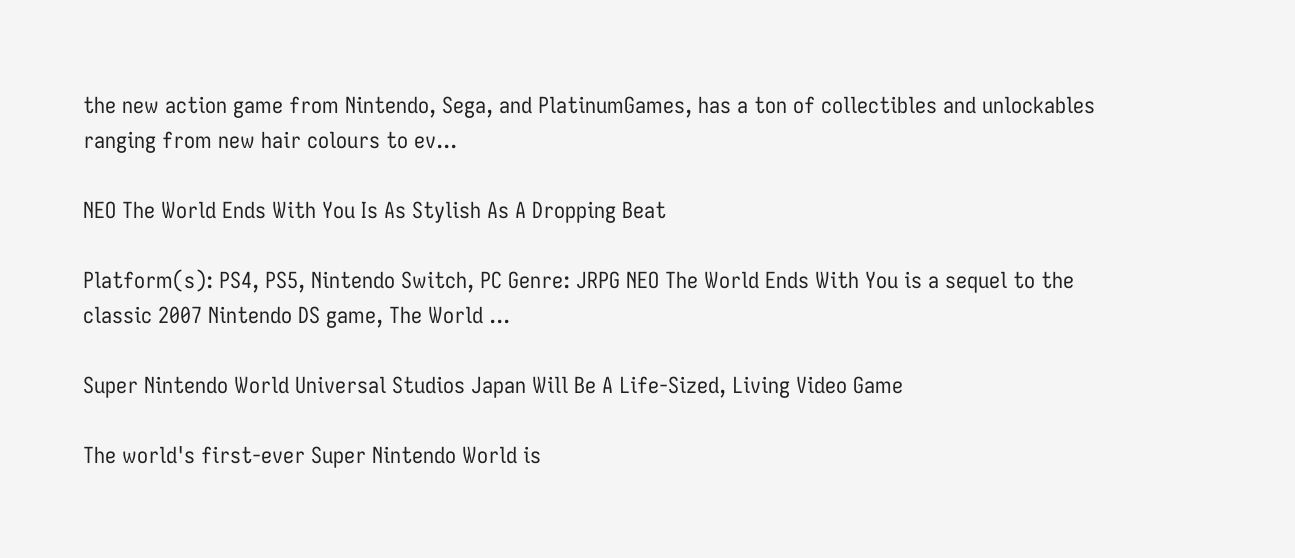the new action game from Nintendo, Sega, and PlatinumGames, has a ton of collectibles and unlockables ranging from new hair colours to ev...

NEO The World Ends With You Is As Stylish As A Dropping Beat

Platform(s): PS4, PS5, Nintendo Switch, PC Genre: JRPG NEO The World Ends With You is a sequel to the classic 2007 Nintendo DS game, The World ...

Super Nintendo World Universal Studios Japan Will Be A Life-Sized, Living Video Game

The world's first-ever Super Nintendo World is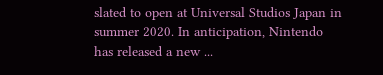slated to open at Universal Studios Japan in summer 2020. In anticipation, Nintendo has released a new ...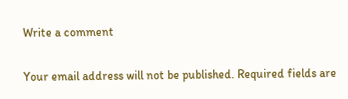Write a comment

Your email address will not be published. Required fields are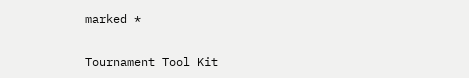marked *

Tournament Tool Kit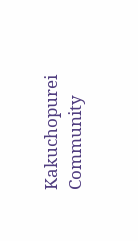Kakuchopurei Community